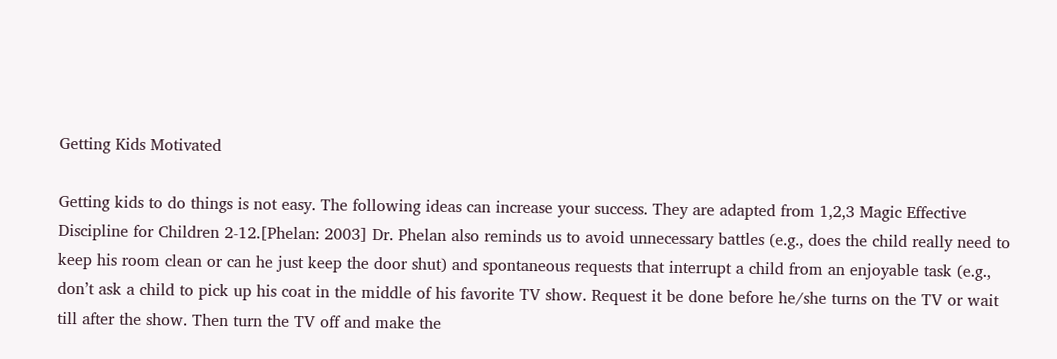Getting Kids Motivated

Getting kids to do things is not easy. The following ideas can increase your success. They are adapted from 1,2,3 Magic Effective Discipline for Children 2-12.[Phelan: 2003] Dr. Phelan also reminds us to avoid unnecessary battles (e.g., does the child really need to keep his room clean or can he just keep the door shut) and spontaneous requests that interrupt a child from an enjoyable task (e.g., don’t ask a child to pick up his coat in the middle of his favorite TV show. Request it be done before he/she turns on the TV or wait till after the show. Then turn the TV off and make the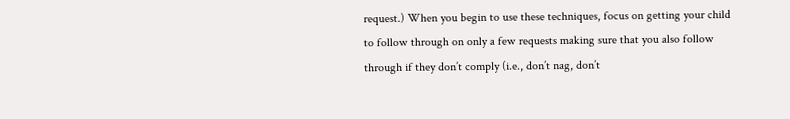request.) When you begin to use these techniques, focus on getting your child to follow through on only a few requests making sure that you also follow through if they don’t comply (i.e., don’t nag, don’t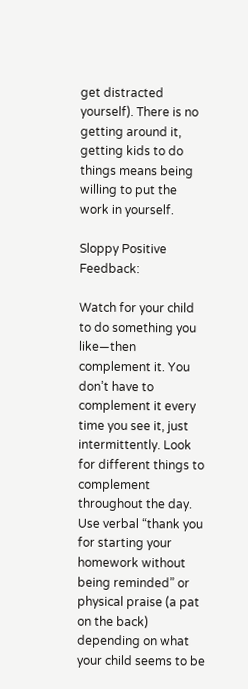get distracted yourself). There is no getting around it, getting kids to do things means being willing to put the work in yourself.

Sloppy Positive Feedback:

Watch for your child to do something you like—then complement it. You don’t have to complement it every time you see it, just intermittently. Look for different things to complement throughout the day. Use verbal “thank you for starting your homework without being reminded” or physical praise (a pat on the back) depending on what your child seems to be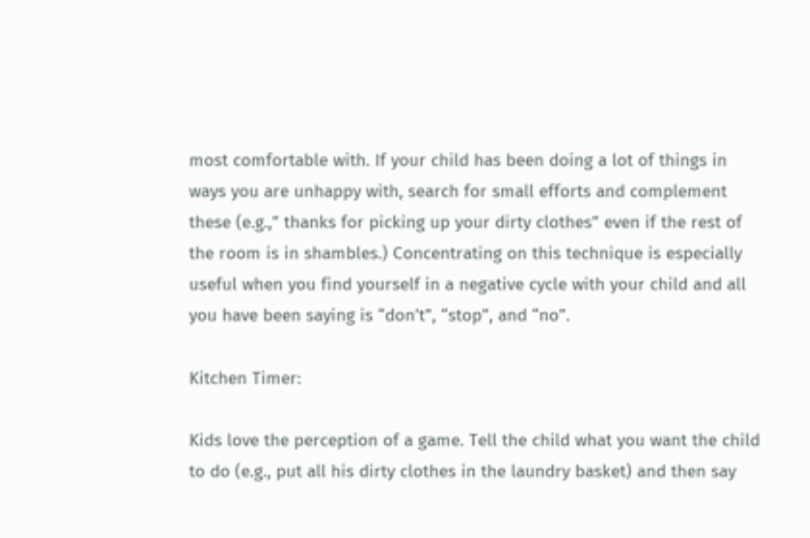most comfortable with. If your child has been doing a lot of things in ways you are unhappy with, search for small efforts and complement these (e.g.,” thanks for picking up your dirty clothes” even if the rest of the room is in shambles.) Concentrating on this technique is especially useful when you find yourself in a negative cycle with your child and all you have been saying is “don’t”, “stop”, and “no”.

Kitchen Timer:

Kids love the perception of a game. Tell the child what you want the child to do (e.g., put all his dirty clothes in the laundry basket) and then say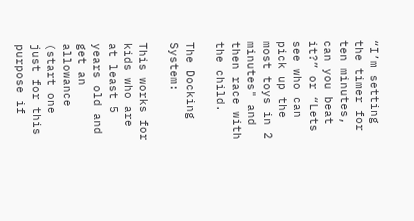“I’m setting the timer for ten minutes, can you beat it?” or “Lets see who can pick up the most toys in 2 minutes" and then race with the child.

The Docking System:

This works for kids who are at least 5 years old and get an allowance (start one just for this purpose if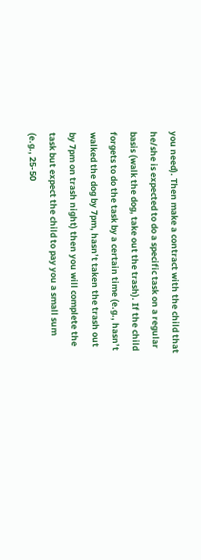you need). Then make a contract with the child that he/she is expected to do a specific task on a regular basis (walk the dog, take out the trash). If the child forgets to do the task by a certain time (e.g., hasn’t walked the dog by 7pm, hasn’t taken the trash out by 7pm on trash night) then you will complete the task but expect the child to pay you a small sum (e.g., 25-50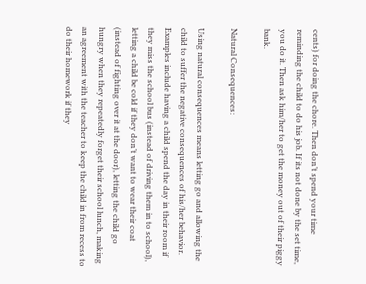cents) for doing the chore. Then don’t spend your time reminding the child to do his job. If its not done by the set time, you do it. Then ask him/her to get the money out of their piggy bank.

Natural Consequences:

Using natural consequences means letting go and allowing the child to suffer the negative consequences of his/her behavior. Examples include having a child spend the day in their room if they miss the school bus (instead of driving them in to school), letting a child be cold if they don’t want to wear their coat (instead of fighting over it at the door), letting the child go hungry when they repeatedly forget their school lunch, making an agreement with the teacher to keep the child in from recess to do their homework if they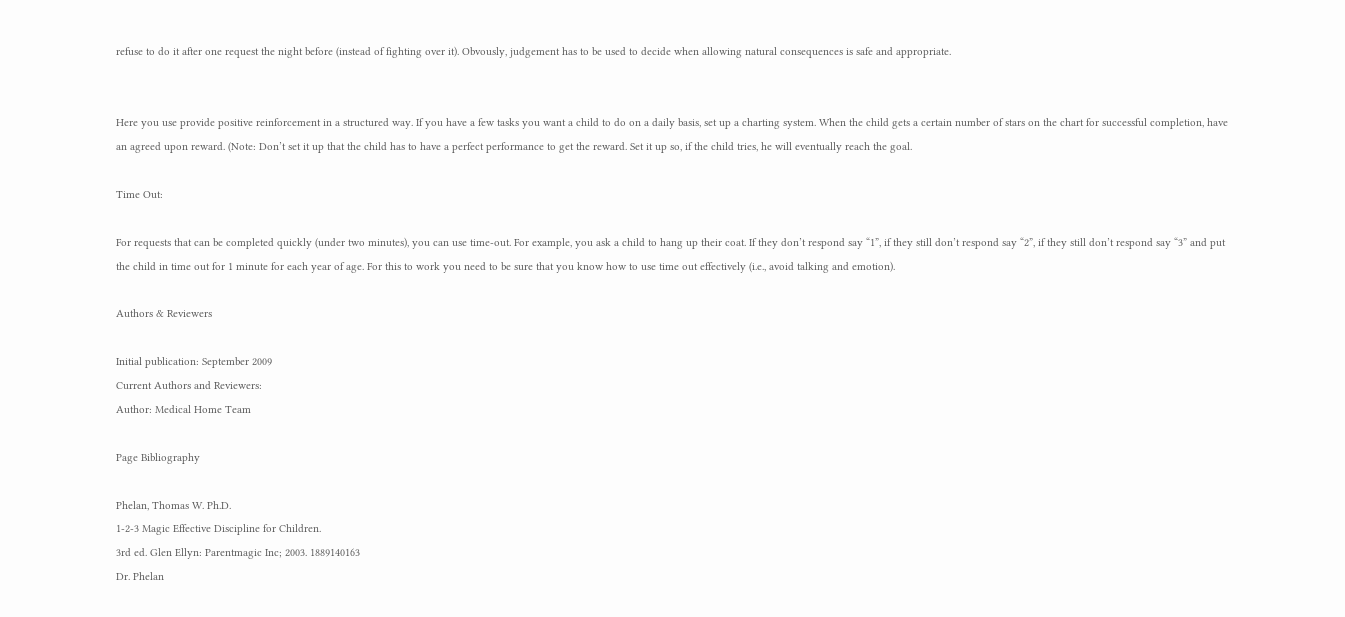refuse to do it after one request the night before (instead of fighting over it). Obvously, judgement has to be used to decide when allowing natural consequences is safe and appropriate.


Here you use provide positive reinforcement in a structured way. If you have a few tasks you want a child to do on a daily basis, set up a charting system. When the child gets a certain number of stars on the chart for successful completion, have an agreed upon reward. (Note: Don’t set it up that the child has to have a perfect performance to get the reward. Set it up so, if the child tries, he will eventually reach the goal.

Time Out:

For requests that can be completed quickly (under two minutes), you can use time-out. For example, you ask a child to hang up their coat. If they don’t respond say “1”, if they still don’t respond say “2”, if they still don’t respond say “3” and put the child in time out for 1 minute for each year of age. For this to work you need to be sure that you know how to use time out effectively (i.e., avoid talking and emotion).

Authors & Reviewers

Initial publication: September 2009
Current Authors and Reviewers:
Author: Medical Home Team

Page Bibliography

Phelan, Thomas W. Ph.D.
1-2-3 Magic Effective Discipline for Children.
3rd ed. Glen Ellyn: Parentmagic Inc; 2003. 1889140163
Dr. Phelan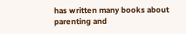has written many books about parenting and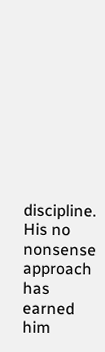discipline. His no nonsense approach has earned him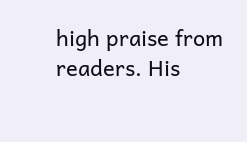high praise from readers. His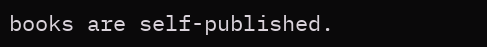books are self-published.